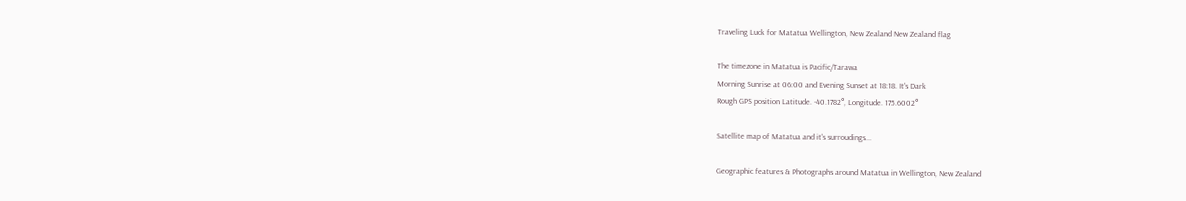Traveling Luck for Matatua Wellington, New Zealand New Zealand flag

The timezone in Matatua is Pacific/Tarawa
Morning Sunrise at 06:00 and Evening Sunset at 18:18. It's Dark
Rough GPS position Latitude. -40.1782°, Longitude. 175.6002°

Satellite map of Matatua and it's surroudings...

Geographic features & Photographs around Matatua in Wellington, New Zealand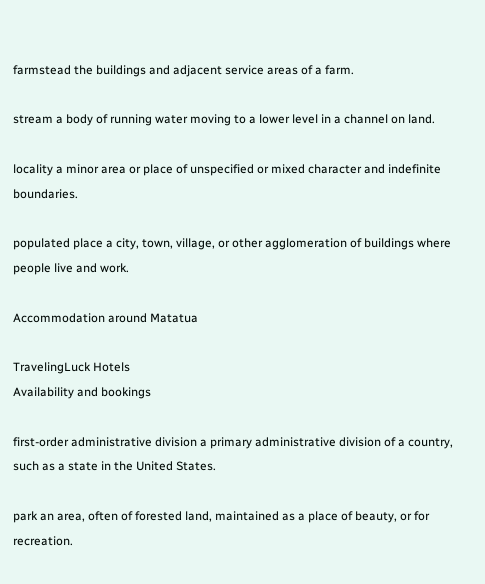farmstead the buildings and adjacent service areas of a farm.

stream a body of running water moving to a lower level in a channel on land.

locality a minor area or place of unspecified or mixed character and indefinite boundaries.

populated place a city, town, village, or other agglomeration of buildings where people live and work.

Accommodation around Matatua

TravelingLuck Hotels
Availability and bookings

first-order administrative division a primary administrative division of a country, such as a state in the United States.

park an area, often of forested land, maintained as a place of beauty, or for recreation.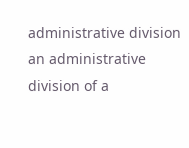administrative division an administrative division of a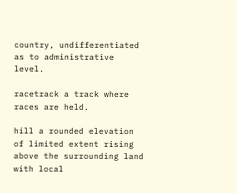country, undifferentiated as to administrative level.

racetrack a track where races are held.

hill a rounded elevation of limited extent rising above the surrounding land with local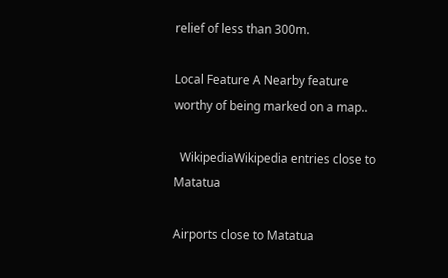relief of less than 300m.

Local Feature A Nearby feature worthy of being marked on a map..

  WikipediaWikipedia entries close to Matatua

Airports close to Matatua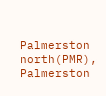Palmerston north(PMR), Palmerston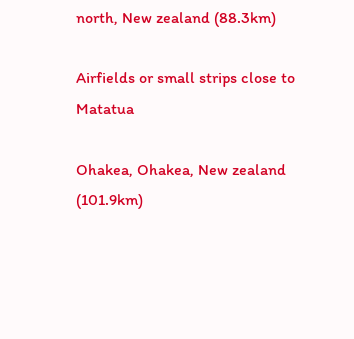north, New zealand (88.3km)

Airfields or small strips close to Matatua

Ohakea, Ohakea, New zealand (101.9km)